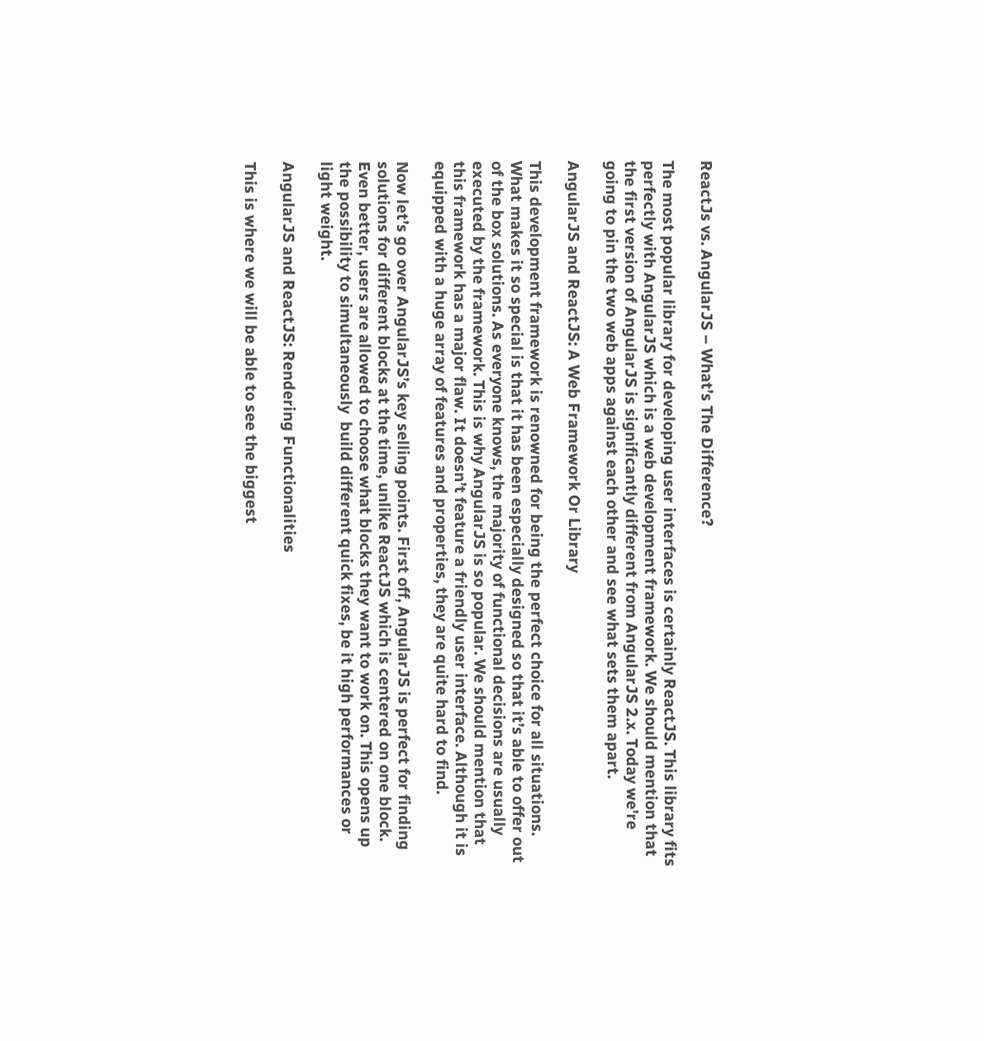ReactJs vs. AngularJS – What’s The Difference?

The most popular library for developing user interfaces is certainly ReactJS. This library fits perfectly with AngularJS which is a web development framework. We should mention that the first version of AngularJS is significantly different from AngularJS 2.x. Today we’re going to pin the two web apps against each other and see what sets them apart.

AngularJS and ReactJS: A Web Framework Or Library

This development framework is renowned for being the perfect choice for all situations. What makes it so special is that it has been especially designed so that it’s able to offer out of the box solutions. As everyone knows, the majority of functional decisions are usually executed by the framework. This is why AngularJS is so popular. We should mention that this framework has a major flaw. It doesn’t feature a friendly user interface. Although it is equipped with a huge array of features and properties, they are quite hard to find.

Now let’s go over AngularJS’s key selling points. First off, AngularJS is perfect for finding solutions for different blocks at the time, unlike ReactJS which is centered on one block. Even better, users are allowed to choose what blocks they want to work on. This opens up the possibility to simultaneously  build different quick fixes, be it high performances or light weight.

AngularJS and ReactJS: Rendering Functionalities

This is where we will be able to see the biggest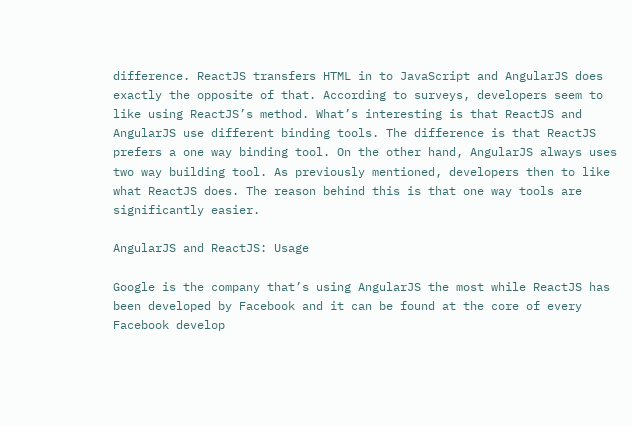difference. ReactJS transfers HTML in to JavaScript and AngularJS does exactly the opposite of that. According to surveys, developers seem to like using ReactJS’s method. What’s interesting is that ReactJS and AngularJS use different binding tools. The difference is that ReactJS prefers a one way binding tool. On the other hand, AngularJS always uses two way building tool. As previously mentioned, developers then to like what ReactJS does. The reason behind this is that one way tools are significantly easier.

AngularJS and ReactJS: Usage

Google is the company that’s using AngularJS the most while ReactJS has been developed by Facebook and it can be found at the core of every Facebook develop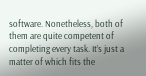software. Nonetheless, both of them are quite competent of completing every task. It’s just a matter of which fits the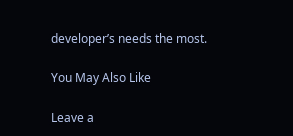developer’s needs the most.

You May Also Like

Leave a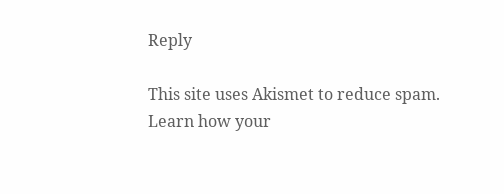Reply

This site uses Akismet to reduce spam. Learn how your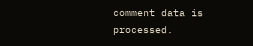comment data is processed.